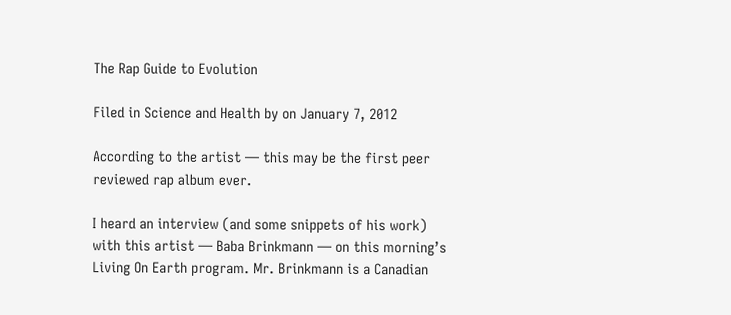The Rap Guide to Evolution

Filed in Science and Health by on January 7, 2012

According to the artist — this may be the first peer reviewed rap album ever.

I heard an interview (and some snippets of his work) with this artist — Baba Brinkmann — on this morning’s Living On Earth program. Mr. Brinkmann is a Canadian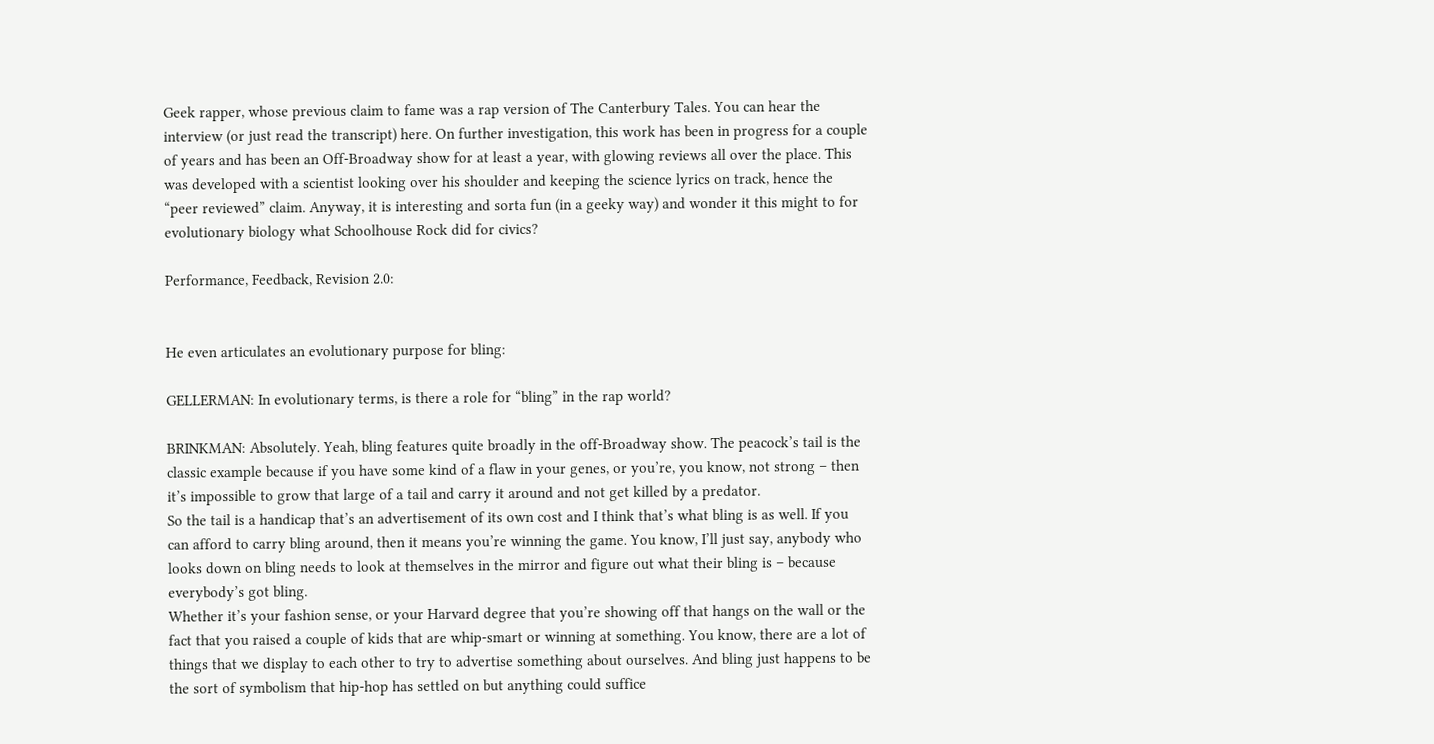Geek rapper, whose previous claim to fame was a rap version of The Canterbury Tales. You can hear the interview (or just read the transcript) here. On further investigation, this work has been in progress for a couple of years and has been an Off-Broadway show for at least a year, with glowing reviews all over the place. This was developed with a scientist looking over his shoulder and keeping the science lyrics on track, hence the “peer reviewed” claim. Anyway, it is interesting and sorta fun (in a geeky way) and wonder it this might to for evolutionary biology what Schoolhouse Rock did for civics?

Performance, Feedback, Revision 2.0:


He even articulates an evolutionary purpose for bling:

GELLERMAN: In evolutionary terms, is there a role for “bling” in the rap world?

BRINKMAN: Absolutely. Yeah, bling features quite broadly in the off-Broadway show. The peacock’s tail is the classic example because if you have some kind of a flaw in your genes, or you’re, you know, not strong – then it’s impossible to grow that large of a tail and carry it around and not get killed by a predator.
So the tail is a handicap that’s an advertisement of its own cost and I think that’s what bling is as well. If you can afford to carry bling around, then it means you’re winning the game. You know, I’ll just say, anybody who looks down on bling needs to look at themselves in the mirror and figure out what their bling is – because everybody’s got bling.
Whether it’s your fashion sense, or your Harvard degree that you’re showing off that hangs on the wall or the fact that you raised a couple of kids that are whip-smart or winning at something. You know, there are a lot of things that we display to each other to try to advertise something about ourselves. And bling just happens to be the sort of symbolism that hip-hop has settled on but anything could suffice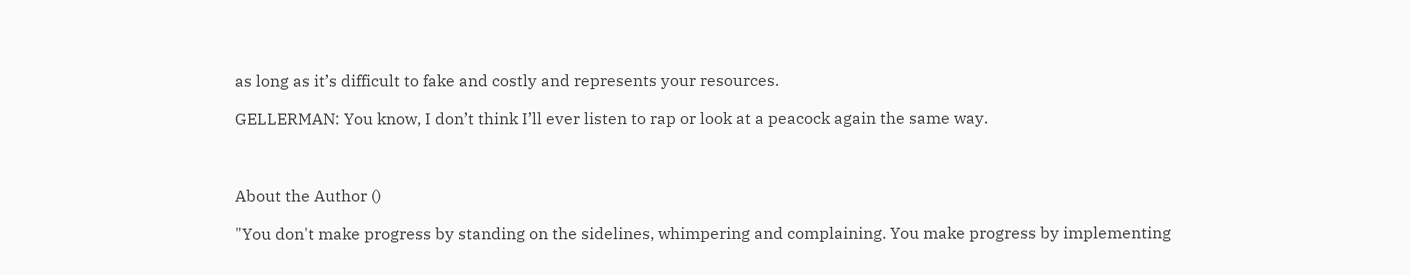as long as it’s difficult to fake and costly and represents your resources.

GELLERMAN: You know, I don’t think I’ll ever listen to rap or look at a peacock again the same way.



About the Author ()

"You don't make progress by standing on the sidelines, whimpering and complaining. You make progress by implementing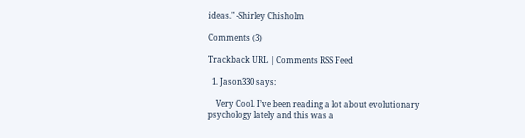ideas." -Shirley Chisholm

Comments (3)

Trackback URL | Comments RSS Feed

  1. Jason330 says:

    Very Cool. I’ve been reading a lot about evolutionary psychology lately and this was a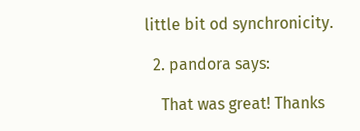little bit od synchronicity.

  2. pandora says:

    That was great! Thanks